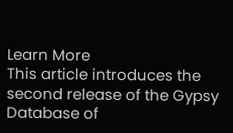Learn More
This article introduces the second release of the Gypsy Database of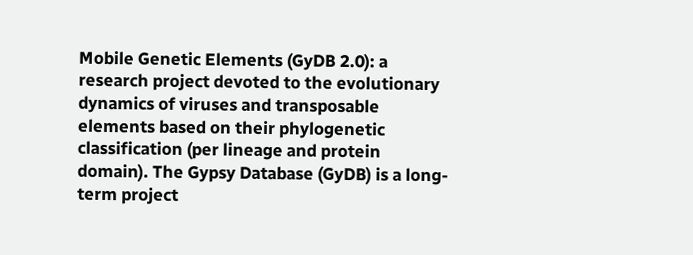Mobile Genetic Elements (GyDB 2.0): a research project devoted to the evolutionary dynamics of viruses and transposable elements based on their phylogenetic classification (per lineage and protein domain). The Gypsy Database (GyDB) is a long-term project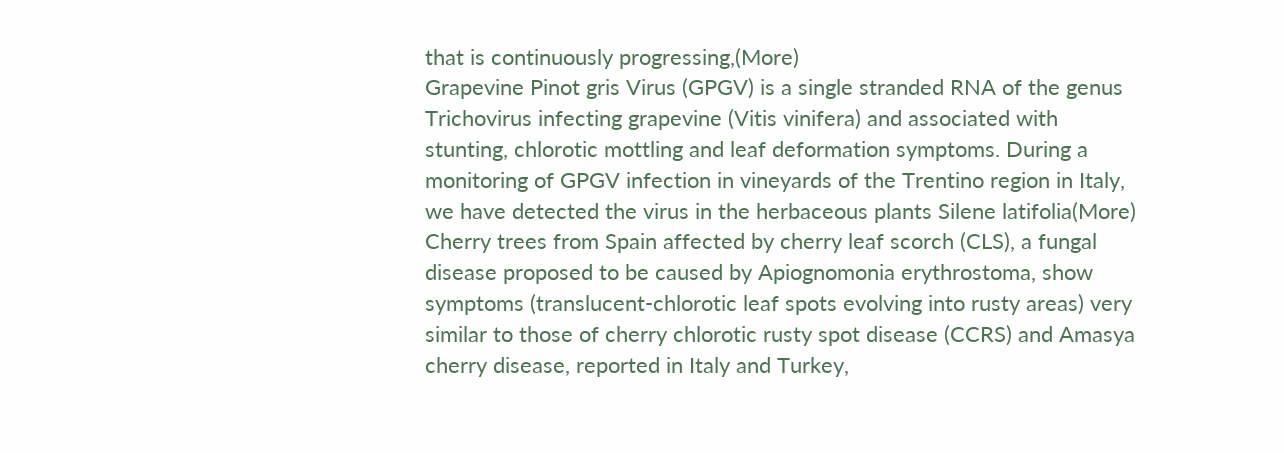that is continuously progressing,(More)
Grapevine Pinot gris Virus (GPGV) is a single stranded RNA of the genus Trichovirus infecting grapevine (Vitis vinifera) and associated with stunting, chlorotic mottling and leaf deformation symptoms. During a monitoring of GPGV infection in vineyards of the Trentino region in Italy, we have detected the virus in the herbaceous plants Silene latifolia(More)
Cherry trees from Spain affected by cherry leaf scorch (CLS), a fungal disease proposed to be caused by Apiognomonia erythrostoma, show symptoms (translucent-chlorotic leaf spots evolving into rusty areas) very similar to those of cherry chlorotic rusty spot disease (CCRS) and Amasya cherry disease, reported in Italy and Turkey,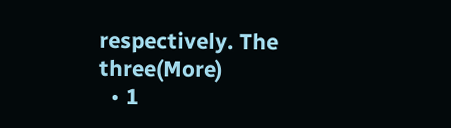respectively. The three(More)
  • 1